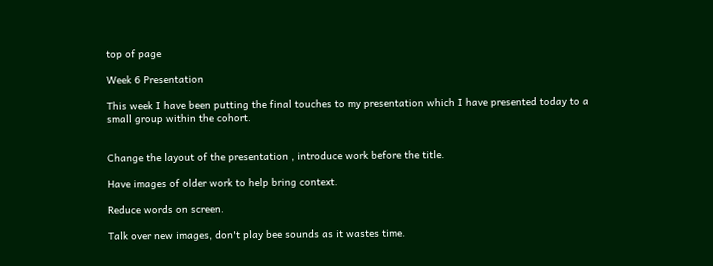top of page

Week 6 Presentation

This week I have been putting the final touches to my presentation which I have presented today to a small group within the cohort.


Change the layout of the presentation , introduce work before the title.

Have images of older work to help bring context.

Reduce words on screen.

Talk over new images, don't play bee sounds as it wastes time.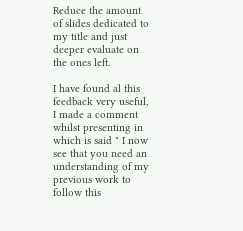Reduce the amount of slides dedicated to my title and just deeper evaluate on the ones left.

I have found al this feedback very useful, I made a comment whilst presenting in which is said " I now see that you need an understanding of my previous work to follow this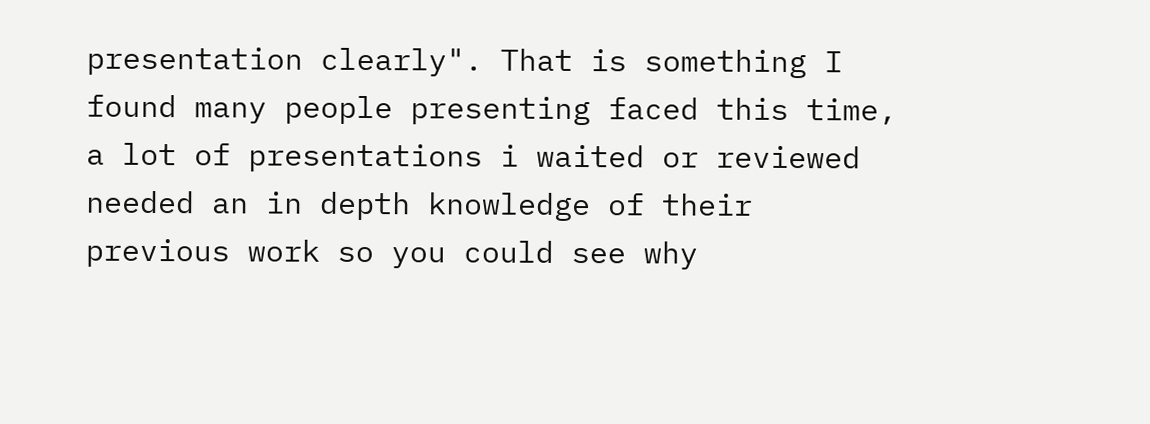presentation clearly". That is something I found many people presenting faced this time, a lot of presentations i waited or reviewed needed an in depth knowledge of their previous work so you could see why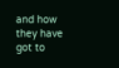and how they have got to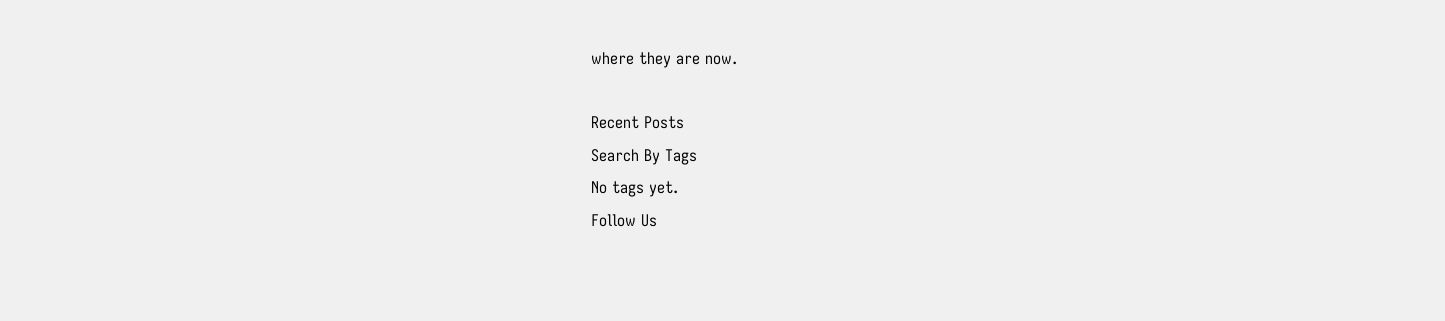where they are now.

Recent Posts
Search By Tags
No tags yet.
Follow Us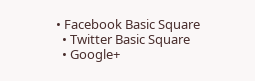• Facebook Basic Square
  • Twitter Basic Square
  • Google+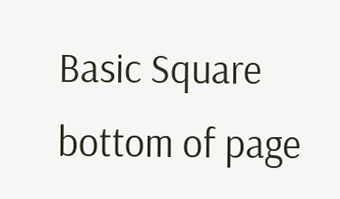Basic Square
bottom of page